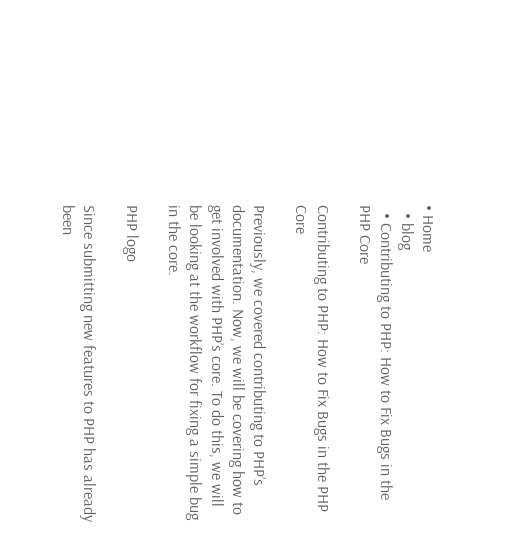• Home
  • blog
  • Contributing to PHP: How to Fix Bugs in the PHP Core

Contributing to PHP: How to Fix Bugs in the PHP Core

Previously, we covered contributing to PHP’s documentation. Now, we will be covering how to get involved with PHP’s core. To do this, we will be looking at the workflow for fixing a simple bug in the core.

PHP logo

Since submitting new features to PHP has already been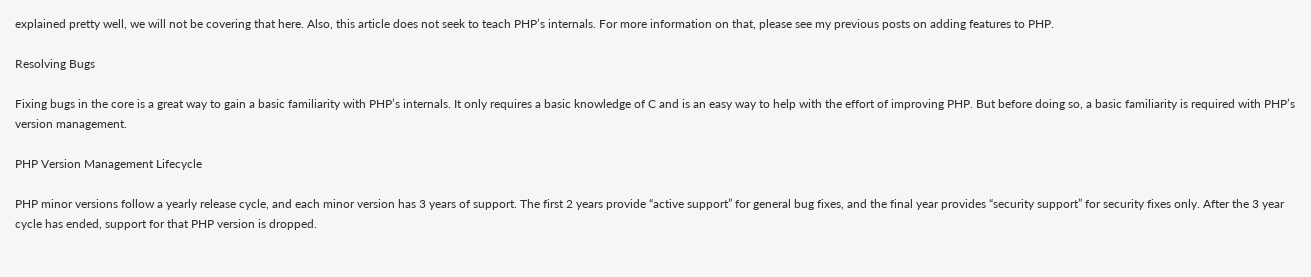explained pretty well, we will not be covering that here. Also, this article does not seek to teach PHP’s internals. For more information on that, please see my previous posts on adding features to PHP.

Resolving Bugs

Fixing bugs in the core is a great way to gain a basic familiarity with PHP’s internals. It only requires a basic knowledge of C and is an easy way to help with the effort of improving PHP. But before doing so, a basic familiarity is required with PHP’s version management.

PHP Version Management Lifecycle

PHP minor versions follow a yearly release cycle, and each minor version has 3 years of support. The first 2 years provide “active support” for general bug fixes, and the final year provides “security support” for security fixes only. After the 3 year cycle has ended, support for that PHP version is dropped.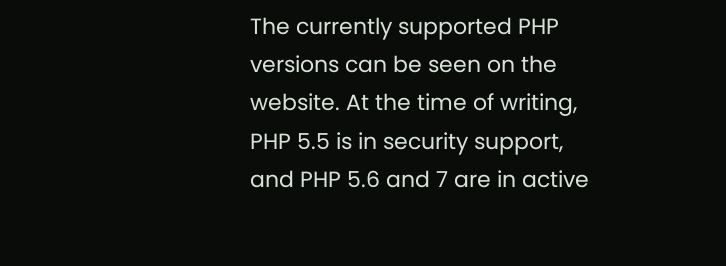The currently supported PHP versions can be seen on the website. At the time of writing, PHP 5.5 is in security support, and PHP 5.6 and 7 are in active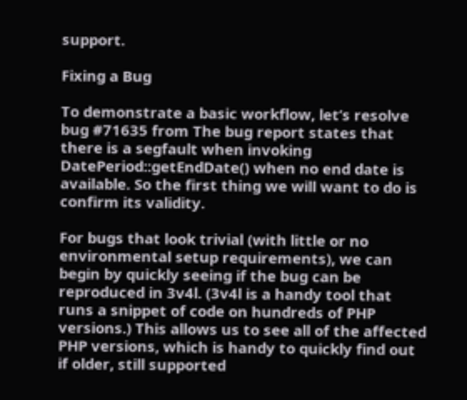support.

Fixing a Bug

To demonstrate a basic workflow, let’s resolve bug #71635 from The bug report states that there is a segfault when invoking DatePeriod::getEndDate() when no end date is available. So the first thing we will want to do is confirm its validity.

For bugs that look trivial (with little or no environmental setup requirements), we can begin by quickly seeing if the bug can be reproduced in 3v4l. (3v4l is a handy tool that runs a snippet of code on hundreds of PHP versions.) This allows us to see all of the affected PHP versions, which is handy to quickly find out if older, still supported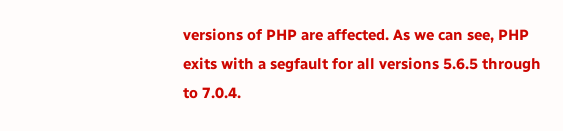versions of PHP are affected. As we can see, PHP exits with a segfault for all versions 5.6.5 through to 7.0.4.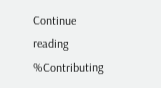Continue reading %Contributing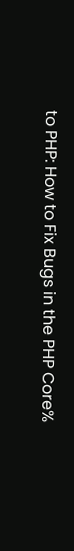to PHP: How to Fix Bugs in the PHP Core%